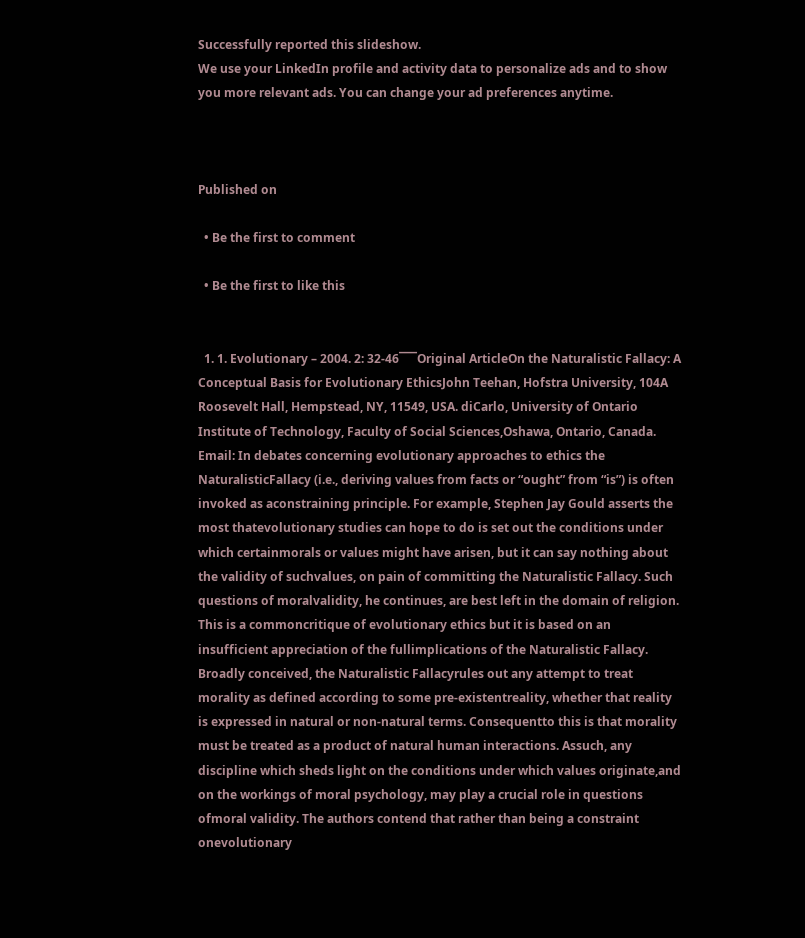Successfully reported this slideshow.
We use your LinkedIn profile and activity data to personalize ads and to show you more relevant ads. You can change your ad preferences anytime.



Published on

  • Be the first to comment

  • Be the first to like this


  1. 1. Evolutionary – 2004. 2: 32-46¯¯¯Original ArticleOn the Naturalistic Fallacy: A Conceptual Basis for Evolutionary EthicsJohn Teehan, Hofstra University, 104A Roosevelt Hall, Hempstead, NY, 11549, USA. diCarlo, University of Ontario Institute of Technology, Faculty of Social Sciences,Oshawa, Ontario, Canada. Email: In debates concerning evolutionary approaches to ethics the NaturalisticFallacy (i.e., deriving values from facts or “ought” from “is”) is often invoked as aconstraining principle. For example, Stephen Jay Gould asserts the most thatevolutionary studies can hope to do is set out the conditions under which certainmorals or values might have arisen, but it can say nothing about the validity of suchvalues, on pain of committing the Naturalistic Fallacy. Such questions of moralvalidity, he continues, are best left in the domain of religion. This is a commoncritique of evolutionary ethics but it is based on an insufficient appreciation of the fullimplications of the Naturalistic Fallacy. Broadly conceived, the Naturalistic Fallacyrules out any attempt to treat morality as defined according to some pre-existentreality, whether that reality is expressed in natural or non-natural terms. Consequentto this is that morality must be treated as a product of natural human interactions. Assuch, any discipline which sheds light on the conditions under which values originate,and on the workings of moral psychology, may play a crucial role in questions ofmoral validity. The authors contend that rather than being a constraint onevolutionary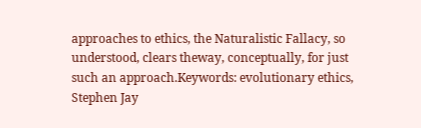approaches to ethics, the Naturalistic Fallacy, so understood, clears theway, conceptually, for just such an approach.Keywords: evolutionary ethics, Stephen Jay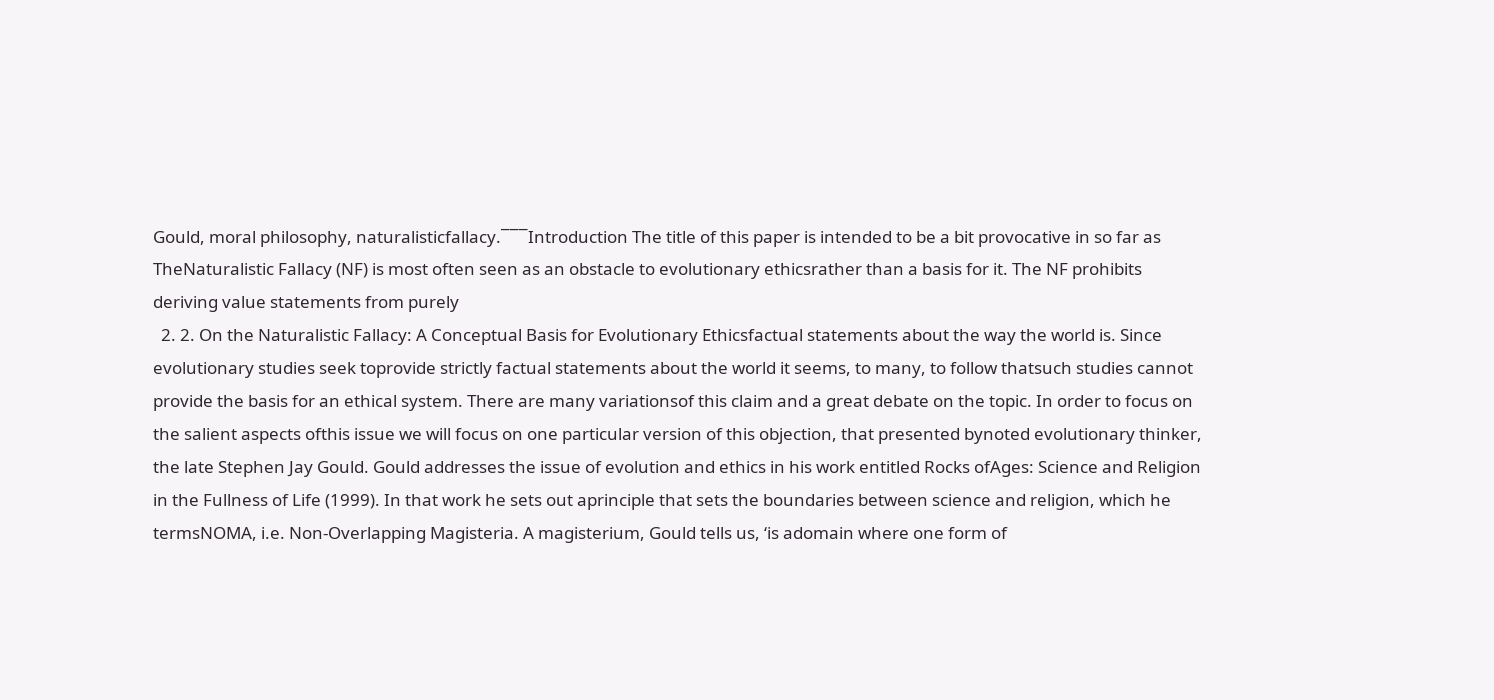Gould, moral philosophy, naturalisticfallacy.¯¯¯Introduction The title of this paper is intended to be a bit provocative in so far as TheNaturalistic Fallacy (NF) is most often seen as an obstacle to evolutionary ethicsrather than a basis for it. The NF prohibits deriving value statements from purely
  2. 2. On the Naturalistic Fallacy: A Conceptual Basis for Evolutionary Ethicsfactual statements about the way the world is. Since evolutionary studies seek toprovide strictly factual statements about the world it seems, to many, to follow thatsuch studies cannot provide the basis for an ethical system. There are many variationsof this claim and a great debate on the topic. In order to focus on the salient aspects ofthis issue we will focus on one particular version of this objection, that presented bynoted evolutionary thinker, the late Stephen Jay Gould. Gould addresses the issue of evolution and ethics in his work entitled Rocks ofAges: Science and Religion in the Fullness of Life (1999). In that work he sets out aprinciple that sets the boundaries between science and religion, which he termsNOMA, i.e. Non-Overlapping Magisteria. A magisterium, Gould tells us, ‘is adomain where one form of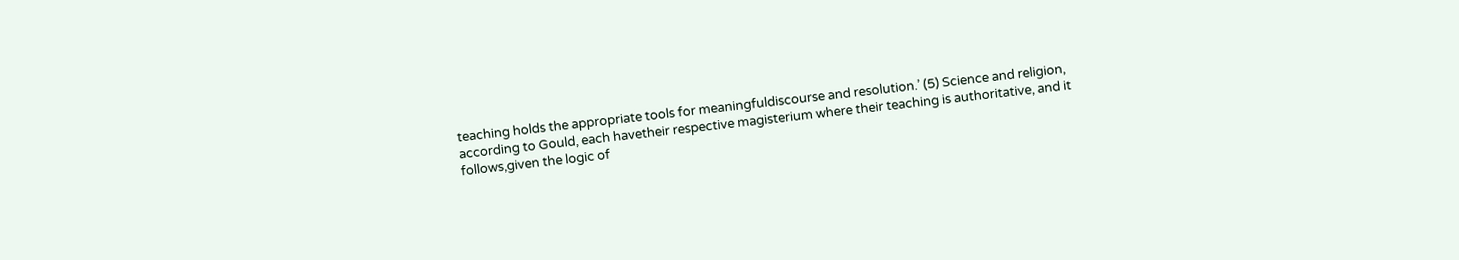teaching holds the appropriate tools for meaningfuldiscourse and resolution.’ (5) Science and religion, according to Gould, each havetheir respective magisterium where their teaching is authoritative, and it follows,given the logic of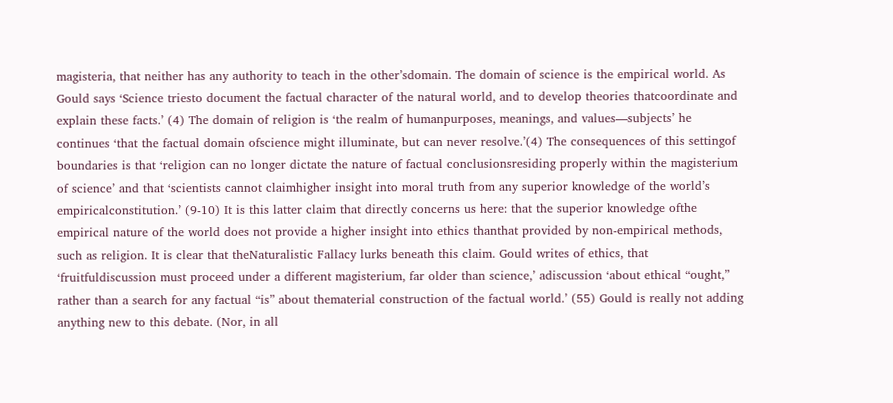magisteria, that neither has any authority to teach in the other’sdomain. The domain of science is the empirical world. As Gould says ‘Science triesto document the factual character of the natural world, and to develop theories thatcoordinate and explain these facts.’ (4) The domain of religion is ‘the realm of humanpurposes, meanings, and values—subjects’ he continues ‘that the factual domain ofscience might illuminate, but can never resolve.’(4) The consequences of this settingof boundaries is that ‘religion can no longer dictate the nature of factual conclusionsresiding properly within the magisterium of science’ and that ‘scientists cannot claimhigher insight into moral truth from any superior knowledge of the world’s empiricalconstitution.’ (9-10) It is this latter claim that directly concerns us here: that the superior knowledge ofthe empirical nature of the world does not provide a higher insight into ethics thanthat provided by non-empirical methods, such as religion. It is clear that theNaturalistic Fallacy lurks beneath this claim. Gould writes of ethics, that ‘fruitfuldiscussion must proceed under a different magisterium, far older than science,’ adiscussion ‘about ethical “ought,” rather than a search for any factual “is” about thematerial construction of the factual world.’ (55) Gould is really not adding anything new to this debate. (Nor, in all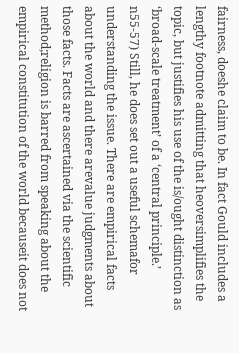fairness, doeshe claim to be. In fact Gould includes a lengthy footnote admitting that heoversimplifies the topic, but justifies his use of the is/ought distinction as ‘broad-scale treatment’ of a ‘central principle.’ n55-57) Still, he does set out a useful schemafor understanding the issue. There are empirical facts about the world and there arevalue judgments about those facts. Facts are ascertained via the scientific method;religion is barred from speaking about the empirical constitution of the world becauseit does not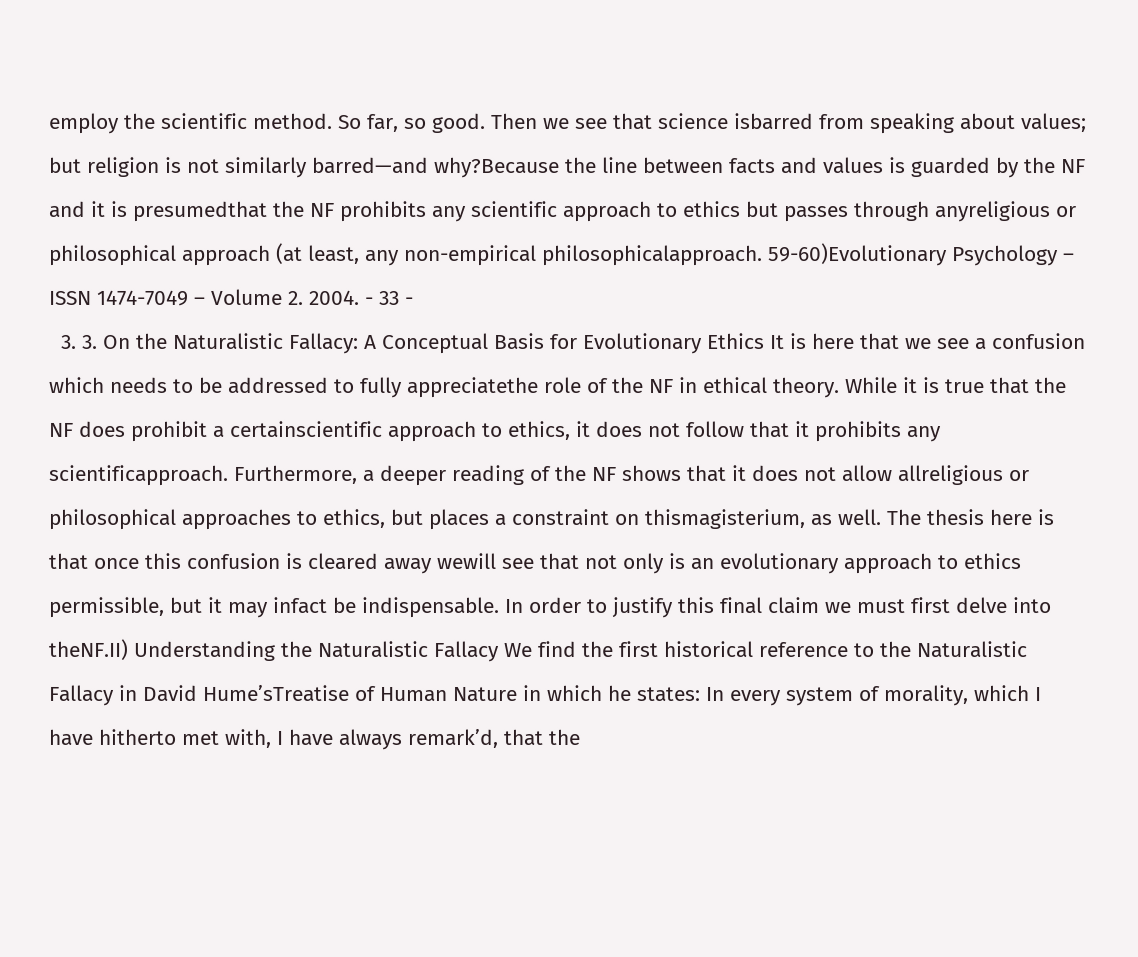employ the scientific method. So far, so good. Then we see that science isbarred from speaking about values; but religion is not similarly barred—and why?Because the line between facts and values is guarded by the NF and it is presumedthat the NF prohibits any scientific approach to ethics but passes through anyreligious or philosophical approach (at least, any non-empirical philosophicalapproach. 59-60)Evolutionary Psychology – ISSN 1474-7049 – Volume 2. 2004. - 33 -
  3. 3. On the Naturalistic Fallacy: A Conceptual Basis for Evolutionary Ethics It is here that we see a confusion which needs to be addressed to fully appreciatethe role of the NF in ethical theory. While it is true that the NF does prohibit a certainscientific approach to ethics, it does not follow that it prohibits any scientificapproach. Furthermore, a deeper reading of the NF shows that it does not allow allreligious or philosophical approaches to ethics, but places a constraint on thismagisterium, as well. The thesis here is that once this confusion is cleared away wewill see that not only is an evolutionary approach to ethics permissible, but it may infact be indispensable. In order to justify this final claim we must first delve into theNF.II) Understanding the Naturalistic Fallacy We find the first historical reference to the Naturalistic Fallacy in David Hume’sTreatise of Human Nature in which he states: In every system of morality, which I have hitherto met with, I have always remark’d, that the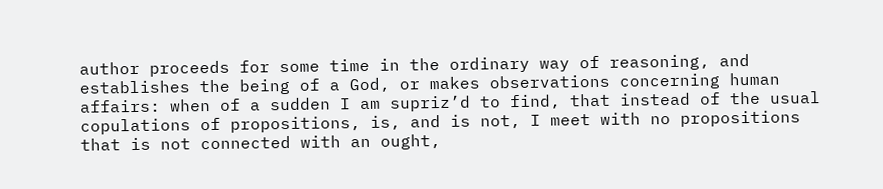author proceeds for some time in the ordinary way of reasoning, and establishes the being of a God, or makes observations concerning human affairs: when of a sudden I am supriz’d to find, that instead of the usual copulations of propositions, is, and is not, I meet with no propositions that is not connected with an ought,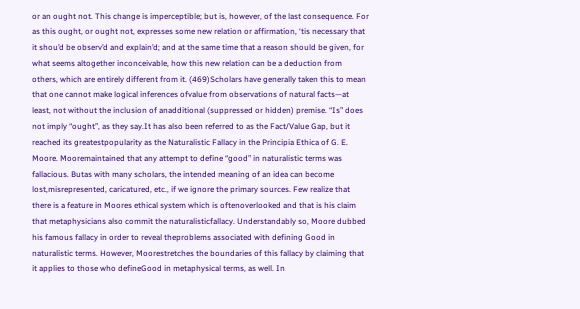or an ought not. This change is imperceptible; but is, however, of the last consequence. For as this ought, or ought not, expresses some new relation or affirmation, ‘tis necessary that it shou’d be observ’d and explain’d; and at the same time that a reason should be given, for what seems altogether inconceivable, how this new relation can be a deduction from others, which are entirely different from it. (469)Scholars have generally taken this to mean that one cannot make logical inferences ofvalue from observations of natural facts—at least, not without the inclusion of anadditional (suppressed or hidden) premise. “Is” does not imply “ought”, as they say.It has also been referred to as the Fact/Value Gap, but it reached its greatestpopularity as the Naturalistic Fallacy in the Principia Ethica of G. E. Moore. Mooremaintained that any attempt to define “good” in naturalistic terms was fallacious. Butas with many scholars, the intended meaning of an idea can become lost,misrepresented, caricatured, etc., if we ignore the primary sources. Few realize that there is a feature in Moores ethical system which is oftenoverlooked and that is his claim that metaphysicians also commit the naturalisticfallacy. Understandably so, Moore dubbed his famous fallacy in order to reveal theproblems associated with defining Good in naturalistic terms. However, Moorestretches the boundaries of this fallacy by claiming that it applies to those who defineGood in metaphysical terms, as well. In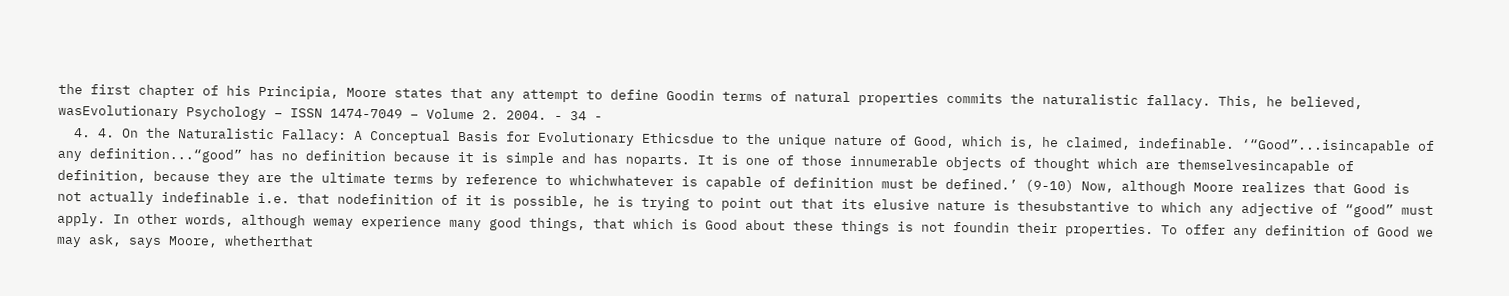the first chapter of his Principia, Moore states that any attempt to define Goodin terms of natural properties commits the naturalistic fallacy. This, he believed, wasEvolutionary Psychology – ISSN 1474-7049 – Volume 2. 2004. - 34 -
  4. 4. On the Naturalistic Fallacy: A Conceptual Basis for Evolutionary Ethicsdue to the unique nature of Good, which is, he claimed, indefinable. ‘“Good”...isincapable of any definition...“good” has no definition because it is simple and has noparts. It is one of those innumerable objects of thought which are themselvesincapable of definition, because they are the ultimate terms by reference to whichwhatever is capable of definition must be defined.’ (9-10) Now, although Moore realizes that Good is not actually indefinable i.e. that nodefinition of it is possible, he is trying to point out that its elusive nature is thesubstantive to which any adjective of “good” must apply. In other words, although wemay experience many good things, that which is Good about these things is not foundin their properties. To offer any definition of Good we may ask, says Moore, whetherthat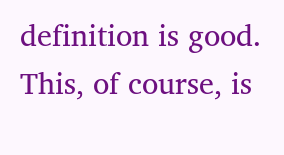definition is good. This, of course, is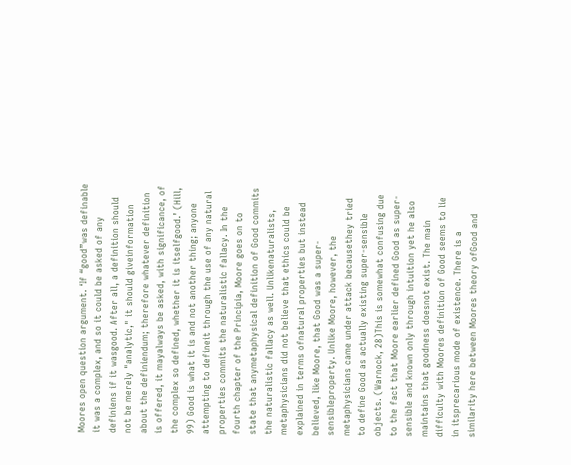Moores open question argument. ‘If “good”was definable it was a complex, and so it could be asked of any definiens if it wasgood. After all, a definition should not be merely "analytic," it should giveinformation about the definiendum; therefore whatever definition is offered, it mayalways be asked, with significance, of the complex so defined, whether it is itselfgood.’ (Hill, 99) Good is what it is and not another thing; anyone attempting to defineit through the use of any natural properties commits the naturalistic fallacy. In the fourth chapter of the Principia, Moore goes on to state that anymetaphysical definition of Good commits the naturalistic fallacy as well. Unlikenaturalists, metaphysicians did not believe that ethics could be explained in terms ofnatural properties but instead believed, like Moore, that Good was a super-sensibleproperty. Unlike Moore, however, the metaphysicians came under attack becausethey tried to define Good as actually existing super-sensible objects. (Warnock, 28)This is somewhat confusing due to the fact that Moore earlier defined Good as super-sensible and known only through intuition yet he also maintains that goodness doesnot exist. The main difficulty with Moores definition of Good seems to lie in itsprecarious mode of existence. There is a similarity here between Moores theory ofGood and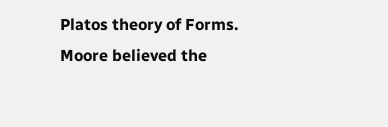Platos theory of Forms. Moore believed the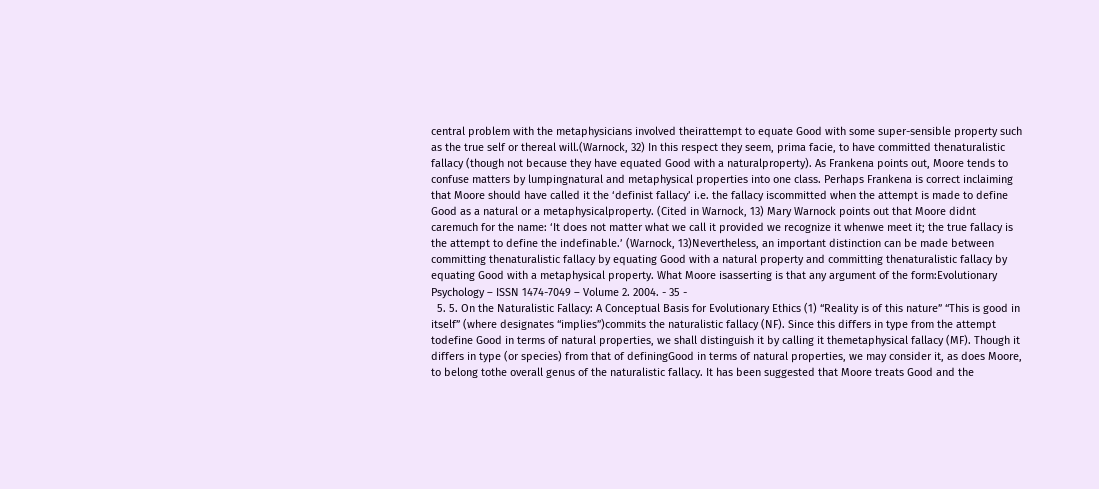central problem with the metaphysicians involved theirattempt to equate Good with some super-sensible property such as the true self or thereal will.(Warnock, 32) In this respect they seem, prima facie, to have committed thenaturalistic fallacy (though not because they have equated Good with a naturalproperty). As Frankena points out, Moore tends to confuse matters by lumpingnatural and metaphysical properties into one class. Perhaps Frankena is correct inclaiming that Moore should have called it the ‘definist fallacy’ i.e. the fallacy iscommitted when the attempt is made to define Good as a natural or a metaphysicalproperty. (Cited in Warnock, 13) Mary Warnock points out that Moore didnt caremuch for the name: ‘It does not matter what we call it provided we recognize it whenwe meet it; the true fallacy is the attempt to define the indefinable.’ (Warnock, 13)Nevertheless, an important distinction can be made between committing thenaturalistic fallacy by equating Good with a natural property and committing thenaturalistic fallacy by equating Good with a metaphysical property. What Moore isasserting is that any argument of the form:Evolutionary Psychology – ISSN 1474-7049 – Volume 2. 2004. - 35 -
  5. 5. On the Naturalistic Fallacy: A Conceptual Basis for Evolutionary Ethics (1) “Reality is of this nature” “This is good in itself” (where designates “implies”)commits the naturalistic fallacy (NF). Since this differs in type from the attempt todefine Good in terms of natural properties, we shall distinguish it by calling it themetaphysical fallacy (MF). Though it differs in type (or species) from that of definingGood in terms of natural properties, we may consider it, as does Moore, to belong tothe overall genus of the naturalistic fallacy. It has been suggested that Moore treats Good and the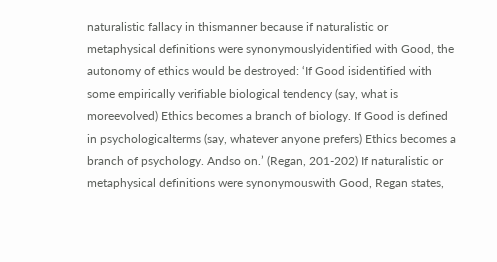naturalistic fallacy in thismanner because if naturalistic or metaphysical definitions were synonymouslyidentified with Good, the autonomy of ethics would be destroyed: ‘If Good isidentified with some empirically verifiable biological tendency (say, what is moreevolved) Ethics becomes a branch of biology. If Good is defined in psychologicalterms (say, whatever anyone prefers) Ethics becomes a branch of psychology. Andso on.’ (Regan, 201-202) If naturalistic or metaphysical definitions were synonymouswith Good, Regan states,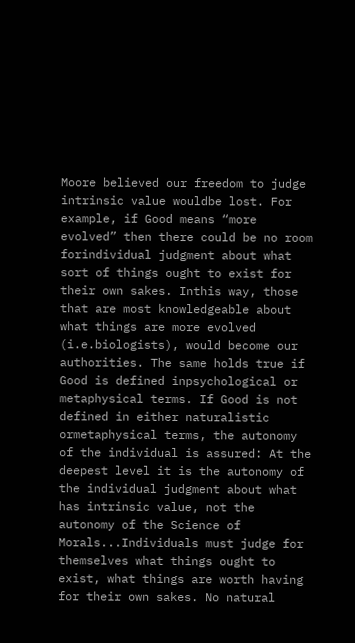Moore believed our freedom to judge intrinsic value wouldbe lost. For example, if Good means “more evolved” then there could be no room forindividual judgment about what sort of things ought to exist for their own sakes. Inthis way, those that are most knowledgeable about what things are more evolved (i.e.biologists), would become our authorities. The same holds true if Good is defined inpsychological or metaphysical terms. If Good is not defined in either naturalistic ormetaphysical terms, the autonomy of the individual is assured: At the deepest level it is the autonomy of the individual judgment about what has intrinsic value, not the autonomy of the Science of Morals...Individuals must judge for themselves what things ought to exist, what things are worth having for their own sakes. No natural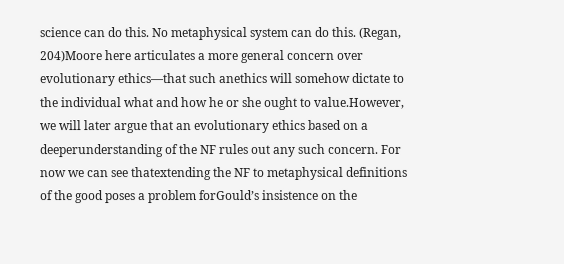science can do this. No metaphysical system can do this. (Regan, 204)Moore here articulates a more general concern over evolutionary ethics—that such anethics will somehow dictate to the individual what and how he or she ought to value.However, we will later argue that an evolutionary ethics based on a deeperunderstanding of the NF rules out any such concern. For now we can see thatextending the NF to metaphysical definitions of the good poses a problem forGould’s insistence on the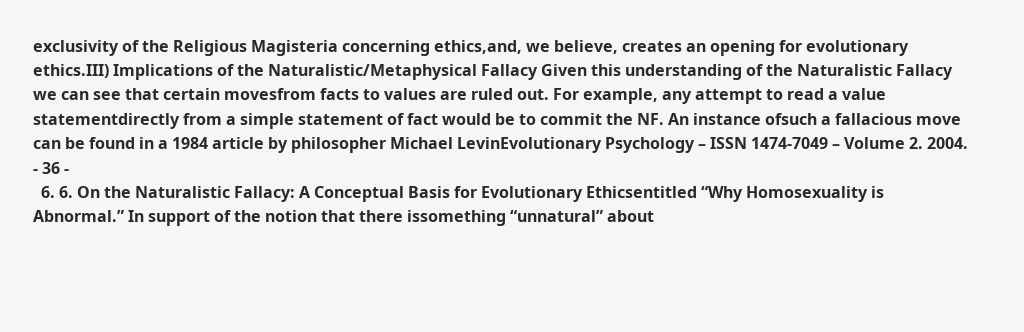exclusivity of the Religious Magisteria concerning ethics,and, we believe, creates an opening for evolutionary ethics.III) Implications of the Naturalistic/Metaphysical Fallacy Given this understanding of the Naturalistic Fallacy we can see that certain movesfrom facts to values are ruled out. For example, any attempt to read a value statementdirectly from a simple statement of fact would be to commit the NF. An instance ofsuch a fallacious move can be found in a 1984 article by philosopher Michael LevinEvolutionary Psychology – ISSN 1474-7049 – Volume 2. 2004. - 36 -
  6. 6. On the Naturalistic Fallacy: A Conceptual Basis for Evolutionary Ethicsentitled “Why Homosexuality is Abnormal.” In support of the notion that there issomething “unnatural” about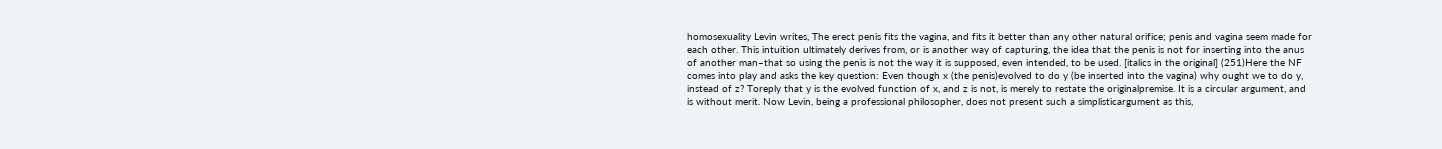homosexuality Levin writes, The erect penis fits the vagina, and fits it better than any other natural orifice; penis and vagina seem made for each other. This intuition ultimately derives from, or is another way of capturing, the idea that the penis is not for inserting into the anus of another man–that so using the penis is not the way it is supposed, even intended, to be used. [italics in the original] (251)Here the NF comes into play and asks the key question: Even though x (the penis)evolved to do y (be inserted into the vagina) why ought we to do y, instead of z? Toreply that y is the evolved function of x, and z is not, is merely to restate the originalpremise. It is a circular argument, and is without merit. Now Levin, being a professional philosopher, does not present such a simplisticargument as this,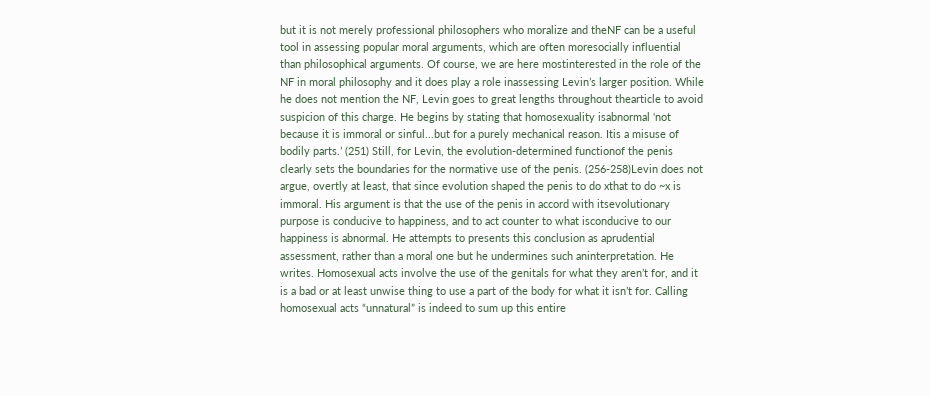but it is not merely professional philosophers who moralize and theNF can be a useful tool in assessing popular moral arguments, which are often moresocially influential than philosophical arguments. Of course, we are here mostinterested in the role of the NF in moral philosophy and it does play a role inassessing Levin’s larger position. While he does not mention the NF, Levin goes to great lengths throughout thearticle to avoid suspicion of this charge. He begins by stating that homosexuality isabnormal ‘not because it is immoral or sinful...but for a purely mechanical reason. Itis a misuse of bodily parts.’ (251) Still, for Levin, the evolution-determined functionof the penis clearly sets the boundaries for the normative use of the penis. (256-258)Levin does not argue, overtly at least, that since evolution shaped the penis to do xthat to do ~x is immoral. His argument is that the use of the penis in accord with itsevolutionary purpose is conducive to happiness, and to act counter to what isconducive to our happiness is abnormal. He attempts to presents this conclusion as aprudential assessment, rather than a moral one but he undermines such aninterpretation. He writes. Homosexual acts involve the use of the genitals for what they aren’t for, and it is a bad or at least unwise thing to use a part of the body for what it isn’t for. Calling homosexual acts “unnatural” is indeed to sum up this entire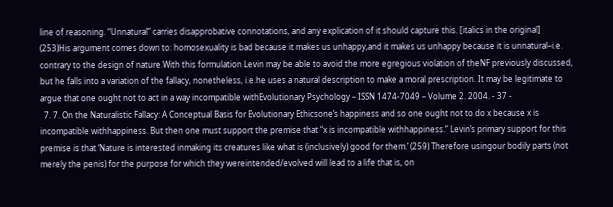line of reasoning. “Unnatural” carries disapprobative connotations, and any explication of it should capture this. [italics in the original] (253)His argument comes down to: homosexuality is bad because it makes us unhappy,and it makes us unhappy because it is unnatural–i.e. contrary to the design of nature.With this formulation Levin may be able to avoid the more egregious violation of theNF previously discussed, but he falls into a variation of the fallacy, nonetheless, i.e.he uses a natural description to make a moral prescription. It may be legitimate to argue that one ought not to act in a way incompatible withEvolutionary Psychology – ISSN 1474-7049 – Volume 2. 2004. - 37 -
  7. 7. On the Naturalistic Fallacy: A Conceptual Basis for Evolutionary Ethicsone’s happiness and so one ought not to do x because x is incompatible withhappiness. But then one must support the premise that “x is incompatible withhappiness.” Levin’s primary support for this premise is that ‘Nature is interested inmaking its creatures like what is (inclusively) good for them.’ (259) Therefore usingour bodily parts (not merely the penis) for the purpose for which they wereintended/evolved will lead to a life that is, on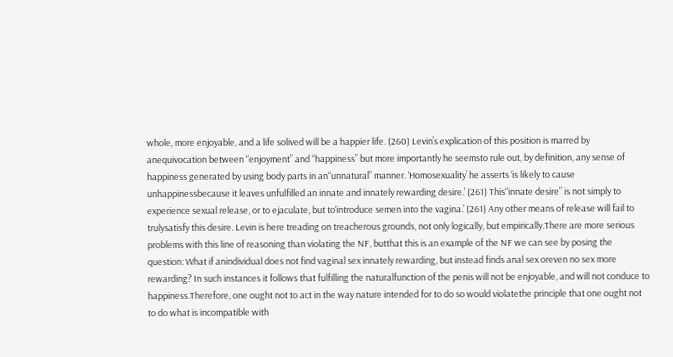whole, more enjoyable, and a life solived will be a happier life. (260) Levin’s explication of this position is marred by anequivocation between “enjoyment” and “happiness” but more importantly he seemsto rule out, by definition, any sense of happiness generated by using body parts in an“unnatural” manner. ‘Homosexuality’ he asserts ‘is likely to cause unhappinessbecause it leaves unfulfilled an innate and innately rewarding desire.’ (261) This“innate desire” is not simply to experience sexual release, or to ejaculate, but to‘introduce semen into the vagina.’ (261) Any other means of release will fail to trulysatisfy this desire. Levin is here treading on treacherous grounds, not only logically, but empirically.There are more serious problems with this line of reasoning than violating the NF, butthat this is an example of the NF we can see by posing the question: What if anindividual does not find vaginal sex innately rewarding, but instead finds anal sex oreven no sex more rewarding? In such instances it follows that fulfilling the naturalfunction of the penis will not be enjoyable, and will not conduce to happiness.Therefore, one ought not to act in the way nature intended for to do so would violatethe principle that one ought not to do what is incompatible with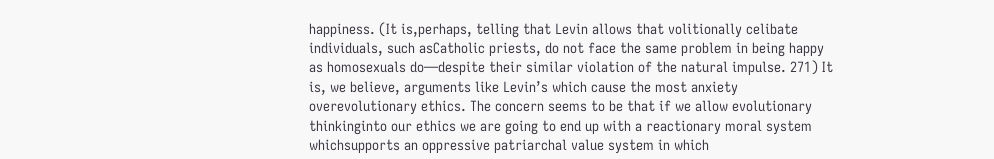happiness. (It is,perhaps, telling that Levin allows that volitionally celibate individuals, such asCatholic priests, do not face the same problem in being happy as homosexuals do—despite their similar violation of the natural impulse. 271) It is, we believe, arguments like Levin’s which cause the most anxiety overevolutionary ethics. The concern seems to be that if we allow evolutionary thinkinginto our ethics we are going to end up with a reactionary moral system whichsupports an oppressive patriarchal value system in which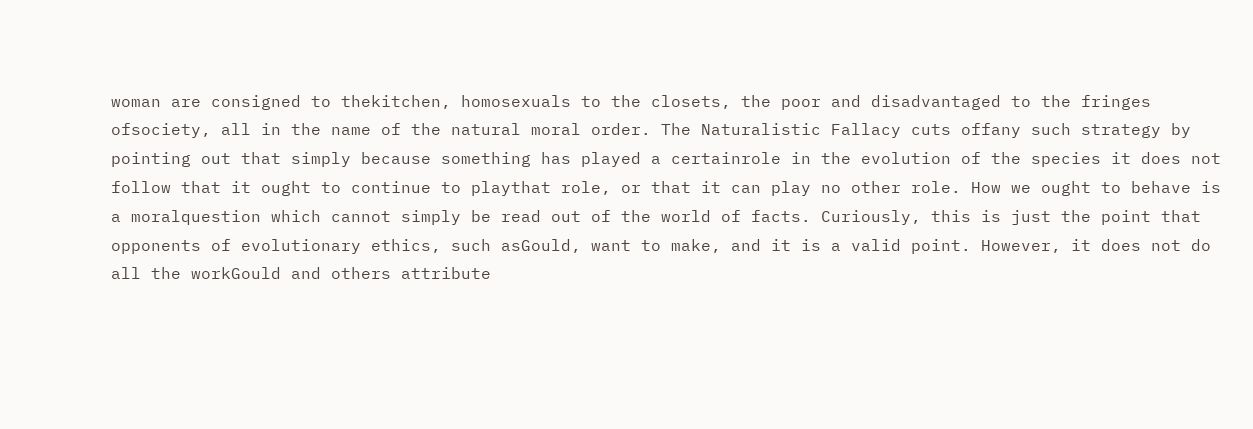woman are consigned to thekitchen, homosexuals to the closets, the poor and disadvantaged to the fringes ofsociety, all in the name of the natural moral order. The Naturalistic Fallacy cuts offany such strategy by pointing out that simply because something has played a certainrole in the evolution of the species it does not follow that it ought to continue to playthat role, or that it can play no other role. How we ought to behave is a moralquestion which cannot simply be read out of the world of facts. Curiously, this is just the point that opponents of evolutionary ethics, such asGould, want to make, and it is a valid point. However, it does not do all the workGould and others attribute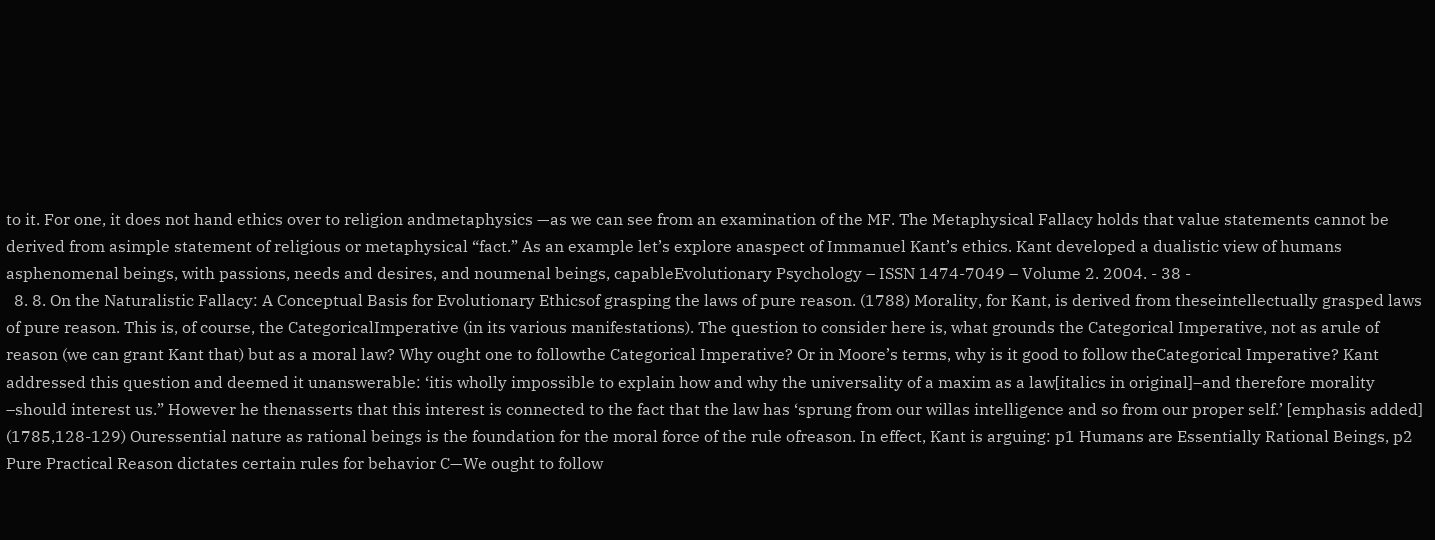to it. For one, it does not hand ethics over to religion andmetaphysics —as we can see from an examination of the MF. The Metaphysical Fallacy holds that value statements cannot be derived from asimple statement of religious or metaphysical “fact.” As an example let’s explore anaspect of Immanuel Kant’s ethics. Kant developed a dualistic view of humans asphenomenal beings, with passions, needs and desires, and noumenal beings, capableEvolutionary Psychology – ISSN 1474-7049 – Volume 2. 2004. - 38 -
  8. 8. On the Naturalistic Fallacy: A Conceptual Basis for Evolutionary Ethicsof grasping the laws of pure reason. (1788) Morality, for Kant, is derived from theseintellectually grasped laws of pure reason. This is, of course, the CategoricalImperative (in its various manifestations). The question to consider here is, what grounds the Categorical Imperative, not as arule of reason (we can grant Kant that) but as a moral law? Why ought one to followthe Categorical Imperative? Or in Moore’s terms, why is it good to follow theCategorical Imperative? Kant addressed this question and deemed it unanswerable: ‘itis wholly impossible to explain how and why the universality of a maxim as a law[italics in original]–and therefore morality –should interest us.” However he thenasserts that this interest is connected to the fact that the law has ‘sprung from our willas intelligence and so from our proper self.’ [emphasis added] (1785,128-129) Ouressential nature as rational beings is the foundation for the moral force of the rule ofreason. In effect, Kant is arguing: p1 Humans are Essentially Rational Beings, p2 Pure Practical Reason dictates certain rules for behavior C—We ought to follow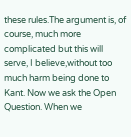these rules.The argument is, of course, much more complicated but this will serve, I believe,without too much harm being done to Kant. Now we ask the Open Question. When we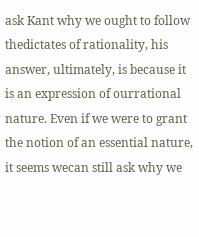ask Kant why we ought to follow thedictates of rationality, his answer, ultimately, is because it is an expression of ourrational nature. Even if we were to grant the notion of an essential nature, it seems wecan still ask why we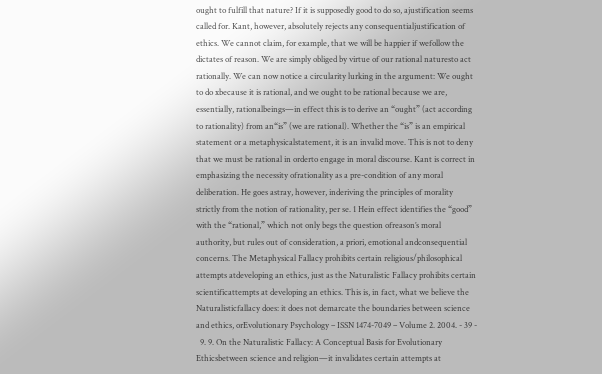ought to fulfill that nature? If it is supposedly good to do so, ajustification seems called for. Kant, however, absolutely rejects any consequentialjustification of ethics. We cannot claim, for example, that we will be happier if wefollow the dictates of reason. We are simply obliged by virtue of our rational naturesto act rationally. We can now notice a circularity lurking in the argument: We ought to do xbecause it is rational, and we ought to be rational because we are, essentially, rationalbeings—in effect this is to derive an “ought” (act according to rationality) from an“is” (we are rational). Whether the “is” is an empirical statement or a metaphysicalstatement, it is an invalid move. This is not to deny that we must be rational in orderto engage in moral discourse. Kant is correct in emphasizing the necessity ofrationality as a pre-condition of any moral deliberation. He goes astray, however, inderiving the principles of morality strictly from the notion of rationality, per se. 1 Hein effect identifies the “good” with the “rational,” which not only begs the question ofreason’s moral authority, but rules out of consideration, a priori, emotional andconsequential concerns. The Metaphysical Fallacy prohibits certain religious/philosophical attempts atdeveloping an ethics, just as the Naturalistic Fallacy prohibits certain scientificattempts at developing an ethics. This is, in fact, what we believe the Naturalisticfallacy does: it does not demarcate the boundaries between science and ethics, orEvolutionary Psychology – ISSN 1474-7049 – Volume 2. 2004. - 39 -
  9. 9. On the Naturalistic Fallacy: A Conceptual Basis for Evolutionary Ethicsbetween science and religion—it invalidates certain attempts at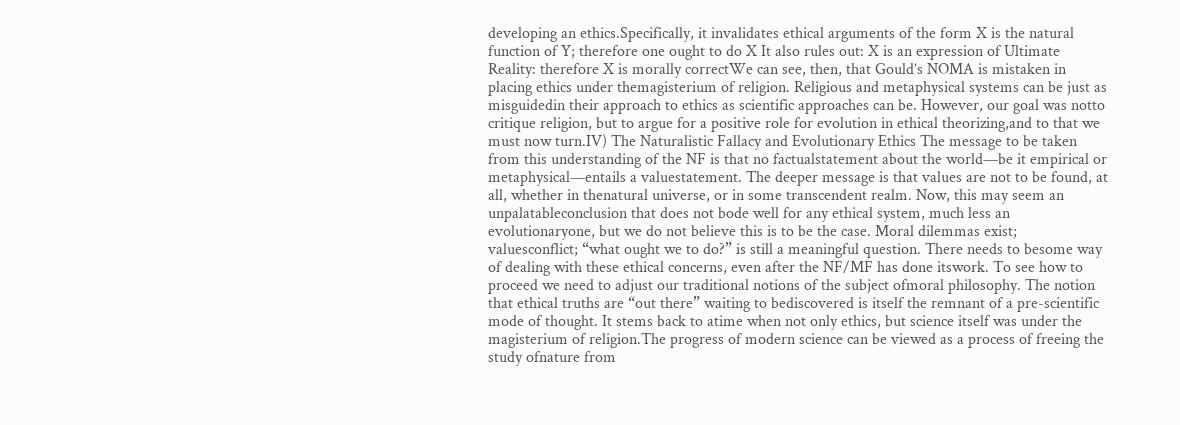developing an ethics.Specifically, it invalidates ethical arguments of the form X is the natural function of Y; therefore one ought to do X It also rules out: X is an expression of Ultimate Reality: therefore X is morally correctWe can see, then, that Gould’s NOMA is mistaken in placing ethics under themagisterium of religion. Religious and metaphysical systems can be just as misguidedin their approach to ethics as scientific approaches can be. However, our goal was notto critique religion, but to argue for a positive role for evolution in ethical theorizing,and to that we must now turn.IV) The Naturalistic Fallacy and Evolutionary Ethics The message to be taken from this understanding of the NF is that no factualstatement about the world—be it empirical or metaphysical—entails a valuestatement. The deeper message is that values are not to be found, at all, whether in thenatural universe, or in some transcendent realm. Now, this may seem an unpalatableconclusion that does not bode well for any ethical system, much less an evolutionaryone, but we do not believe this is to be the case. Moral dilemmas exist; valuesconflict; “what ought we to do?” is still a meaningful question. There needs to besome way of dealing with these ethical concerns, even after the NF/MF has done itswork. To see how to proceed we need to adjust our traditional notions of the subject ofmoral philosophy. The notion that ethical truths are “out there” waiting to bediscovered is itself the remnant of a pre-scientific mode of thought. It stems back to atime when not only ethics, but science itself was under the magisterium of religion.The progress of modern science can be viewed as a process of freeing the study ofnature from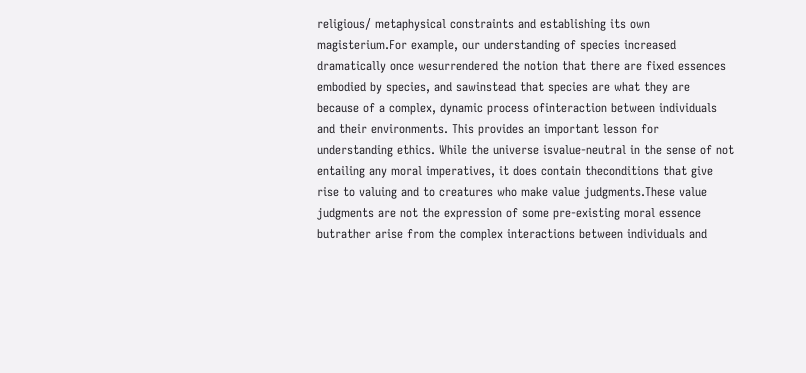religious/ metaphysical constraints and establishing its own magisterium.For example, our understanding of species increased dramatically once wesurrendered the notion that there are fixed essences embodied by species, and sawinstead that species are what they are because of a complex, dynamic process ofinteraction between individuals and their environments. This provides an important lesson for understanding ethics. While the universe isvalue-neutral in the sense of not entailing any moral imperatives, it does contain theconditions that give rise to valuing and to creatures who make value judgments.These value judgments are not the expression of some pre-existing moral essence butrather arise from the complex interactions between individuals and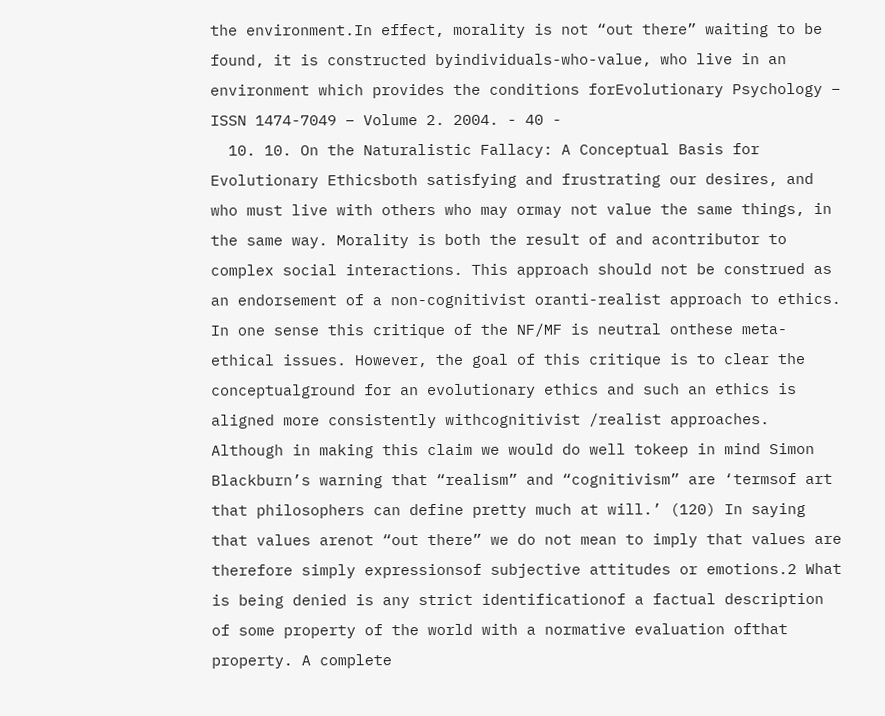the environment.In effect, morality is not “out there” waiting to be found, it is constructed byindividuals-who-value, who live in an environment which provides the conditions forEvolutionary Psychology – ISSN 1474-7049 – Volume 2. 2004. - 40 -
  10. 10. On the Naturalistic Fallacy: A Conceptual Basis for Evolutionary Ethicsboth satisfying and frustrating our desires, and who must live with others who may ormay not value the same things, in the same way. Morality is both the result of and acontributor to complex social interactions. This approach should not be construed as an endorsement of a non-cognitivist oranti-realist approach to ethics. In one sense this critique of the NF/MF is neutral onthese meta-ethical issues. However, the goal of this critique is to clear the conceptualground for an evolutionary ethics and such an ethics is aligned more consistently withcognitivist /realist approaches. Although in making this claim we would do well tokeep in mind Simon Blackburn’s warning that “realism” and “cognitivism” are ‘termsof art that philosophers can define pretty much at will.’ (120) In saying that values arenot “out there” we do not mean to imply that values are therefore simply expressionsof subjective attitudes or emotions.2 What is being denied is any strict identificationof a factual description of some property of the world with a normative evaluation ofthat property. A complete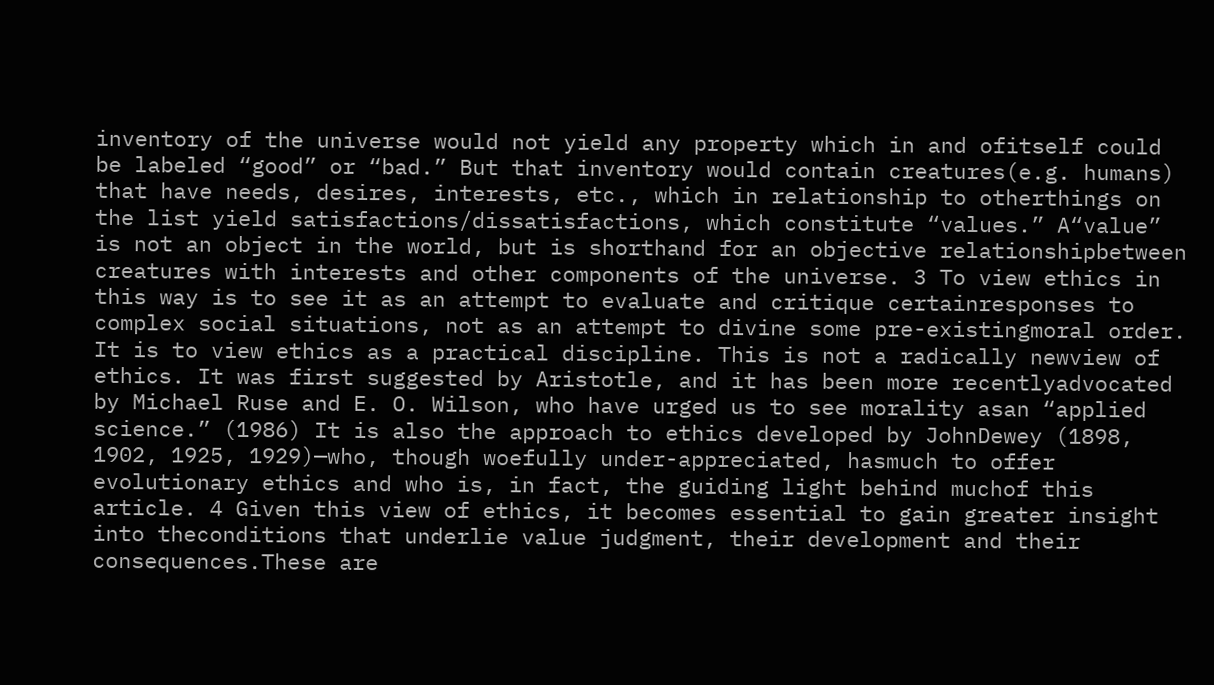inventory of the universe would not yield any property which in and ofitself could be labeled “good” or “bad.” But that inventory would contain creatures(e.g. humans) that have needs, desires, interests, etc., which in relationship to otherthings on the list yield satisfactions/dissatisfactions, which constitute “values.” A“value” is not an object in the world, but is shorthand for an objective relationshipbetween creatures with interests and other components of the universe. 3 To view ethics in this way is to see it as an attempt to evaluate and critique certainresponses to complex social situations, not as an attempt to divine some pre-existingmoral order. It is to view ethics as a practical discipline. This is not a radically newview of ethics. It was first suggested by Aristotle, and it has been more recentlyadvocated by Michael Ruse and E. O. Wilson, who have urged us to see morality asan “applied science.” (1986) It is also the approach to ethics developed by JohnDewey (1898, 1902, 1925, 1929)—who, though woefully under-appreciated, hasmuch to offer evolutionary ethics and who is, in fact, the guiding light behind muchof this article. 4 Given this view of ethics, it becomes essential to gain greater insight into theconditions that underlie value judgment, their development and their consequences.These are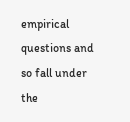empirical questions and so fall under the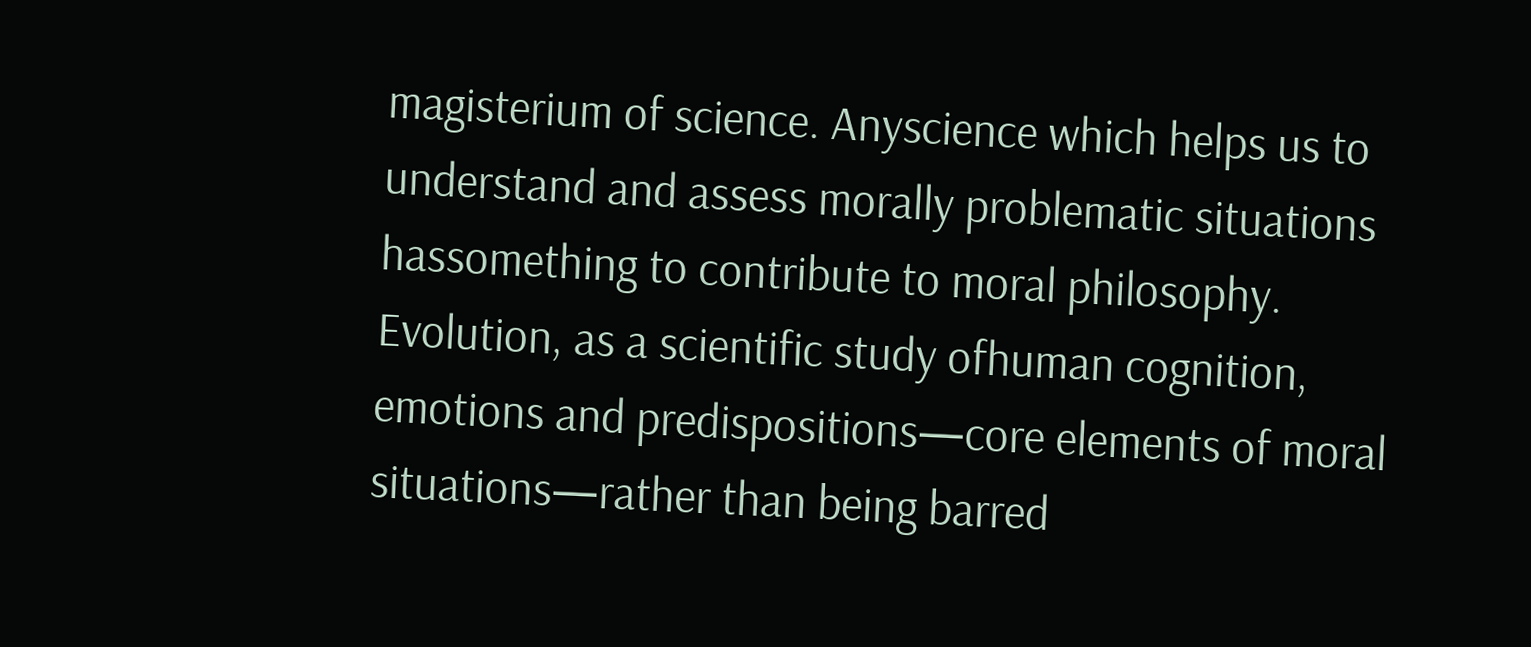magisterium of science. Anyscience which helps us to understand and assess morally problematic situations hassomething to contribute to moral philosophy. Evolution, as a scientific study ofhuman cognition, emotions and predispositions—core elements of moral situations—rather than being barred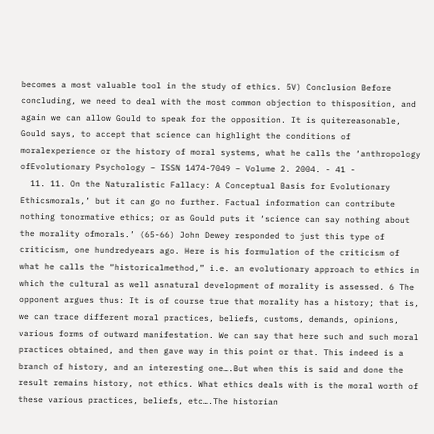becomes a most valuable tool in the study of ethics. 5V) Conclusion Before concluding, we need to deal with the most common objection to thisposition, and again we can allow Gould to speak for the opposition. It is quitereasonable, Gould says, to accept that science can highlight the conditions of moralexperience or the history of moral systems, what he calls the ‘anthropology ofEvolutionary Psychology – ISSN 1474-7049 – Volume 2. 2004. - 41 -
  11. 11. On the Naturalistic Fallacy: A Conceptual Basis for Evolutionary Ethicsmorals,’ but it can go no further. Factual information can contribute nothing tonormative ethics; or as Gould puts it ‘science can say nothing about the morality ofmorals.’ (65-66) John Dewey responded to just this type of criticism, one hundredyears ago. Here is his formulation of the criticism of what he calls the “historicalmethod,” i.e. an evolutionary approach to ethics in which the cultural as well asnatural development of morality is assessed. 6 The opponent argues thus: It is of course true that morality has a history; that is, we can trace different moral practices, beliefs, customs, demands, opinions, various forms of outward manifestation. We can say that here such and such moral practices obtained, and then gave way in this point or that. This indeed is a branch of history, and an interesting one….But when this is said and done the result remains history, not ethics. What ethics deals with is the moral worth of these various practices, beliefs, etc….The historian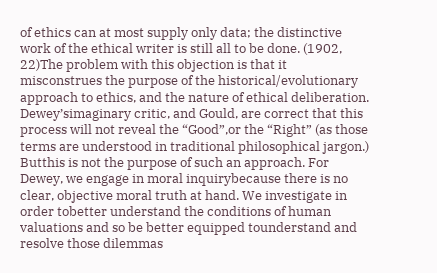of ethics can at most supply only data; the distinctive work of the ethical writer is still all to be done. (1902, 22)The problem with this objection is that it misconstrues the purpose of the historical/evolutionary approach to ethics, and the nature of ethical deliberation. Dewey’simaginary critic, and Gould, are correct that this process will not reveal the “Good”,or the “Right” (as those terms are understood in traditional philosophical jargon.) Butthis is not the purpose of such an approach. For Dewey, we engage in moral inquirybecause there is no clear, objective moral truth at hand. We investigate in order tobetter understand the conditions of human valuations and so be better equipped tounderstand and resolve those dilemmas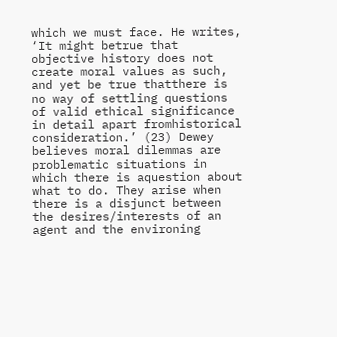which we must face. He writes, ‘It might betrue that objective history does not create moral values as such, and yet be true thatthere is no way of settling questions of valid ethical significance in detail apart fromhistorical consideration.’ (23) Dewey believes moral dilemmas are problematic situations in which there is aquestion about what to do. They arise when there is a disjunct between the desires/interests of an agent and the environing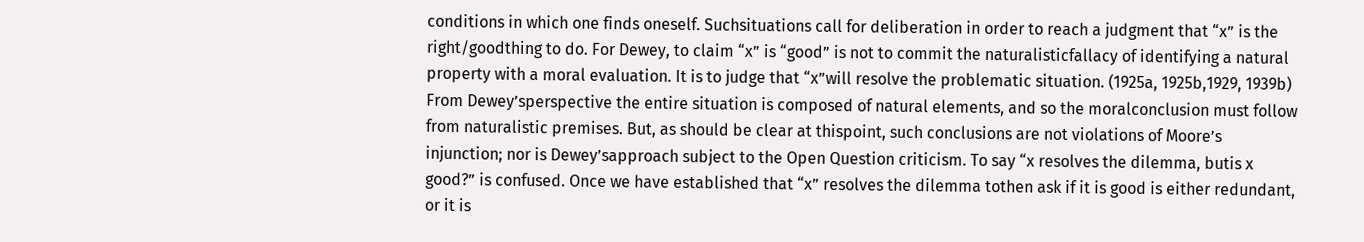conditions in which one finds oneself. Suchsituations call for deliberation in order to reach a judgment that “x” is the right/goodthing to do. For Dewey, to claim “x” is “good” is not to commit the naturalisticfallacy of identifying a natural property with a moral evaluation. It is to judge that “x”will resolve the problematic situation. (1925a, 1925b,1929, 1939b) From Dewey’sperspective the entire situation is composed of natural elements, and so the moralconclusion must follow from naturalistic premises. But, as should be clear at thispoint, such conclusions are not violations of Moore’s injunction; nor is Dewey’sapproach subject to the Open Question criticism. To say “x resolves the dilemma, butis x good?” is confused. Once we have established that “x” resolves the dilemma tothen ask if it is good is either redundant, or it is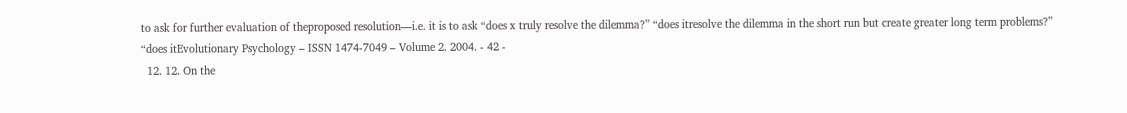to ask for further evaluation of theproposed resolution—i.e. it is to ask “does x truly resolve the dilemma?” “does itresolve the dilemma in the short run but create greater long term problems?” “does itEvolutionary Psychology – ISSN 1474-7049 – Volume 2. 2004. - 42 -
  12. 12. On the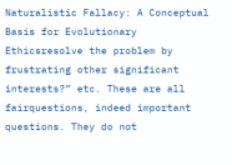Naturalistic Fallacy: A Conceptual Basis for Evolutionary Ethicsresolve the problem by frustrating other significant interests?” etc. These are all fairquestions, indeed important questions. They do not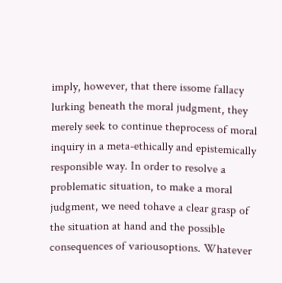imply, however, that there issome fallacy lurking beneath the moral judgment, they merely seek to continue theprocess of moral inquiry in a meta-ethically and epistemically responsible way. In order to resolve a problematic situation, to make a moral judgment, we need tohave a clear grasp of the situation at hand and the possible consequences of variousoptions. Whatever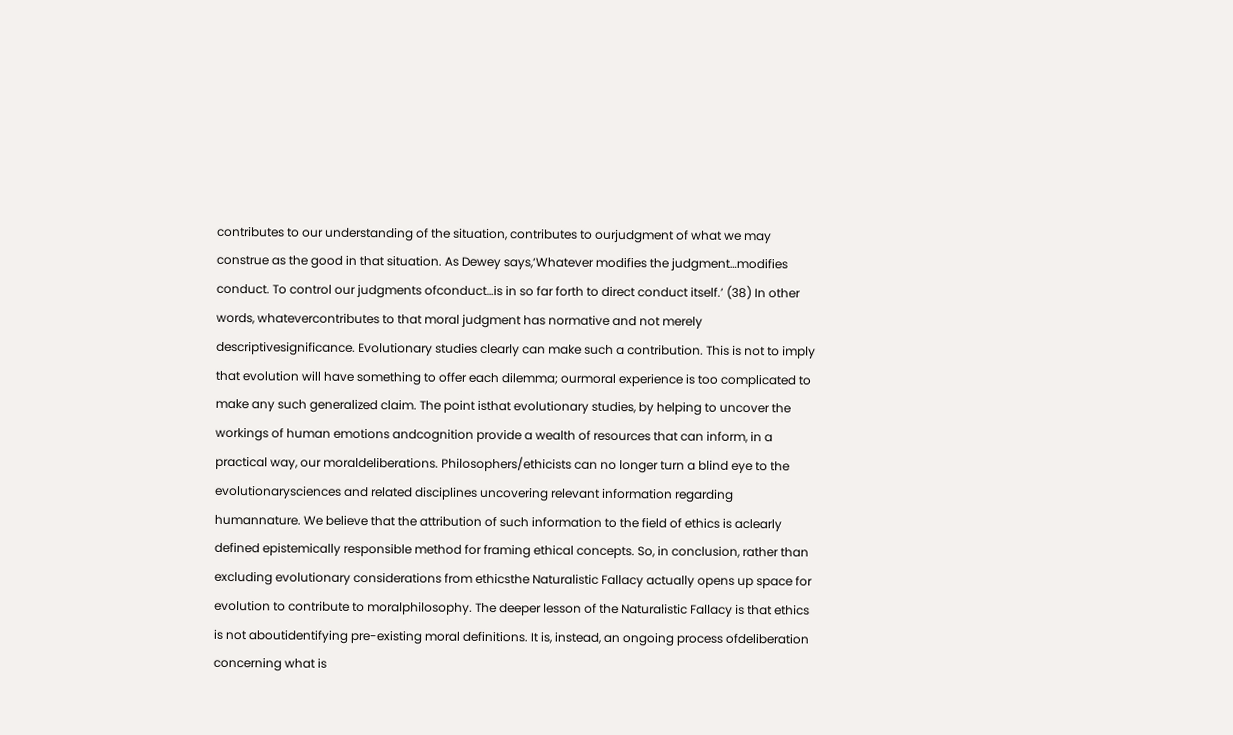contributes to our understanding of the situation, contributes to ourjudgment of what we may construe as the good in that situation. As Dewey says,‘Whatever modifies the judgment…modifies conduct. To control our judgments ofconduct…is in so far forth to direct conduct itself.’ (38) In other words, whatevercontributes to that moral judgment has normative and not merely descriptivesignificance. Evolutionary studies clearly can make such a contribution. This is not to imply that evolution will have something to offer each dilemma; ourmoral experience is too complicated to make any such generalized claim. The point isthat evolutionary studies, by helping to uncover the workings of human emotions andcognition provide a wealth of resources that can inform, in a practical way, our moraldeliberations. Philosophers/ethicists can no longer turn a blind eye to the evolutionarysciences and related disciplines uncovering relevant information regarding humannature. We believe that the attribution of such information to the field of ethics is aclearly defined epistemically responsible method for framing ethical concepts. So, in conclusion, rather than excluding evolutionary considerations from ethicsthe Naturalistic Fallacy actually opens up space for evolution to contribute to moralphilosophy. The deeper lesson of the Naturalistic Fallacy is that ethics is not aboutidentifying pre-existing moral definitions. It is, instead, an ongoing process ofdeliberation concerning what is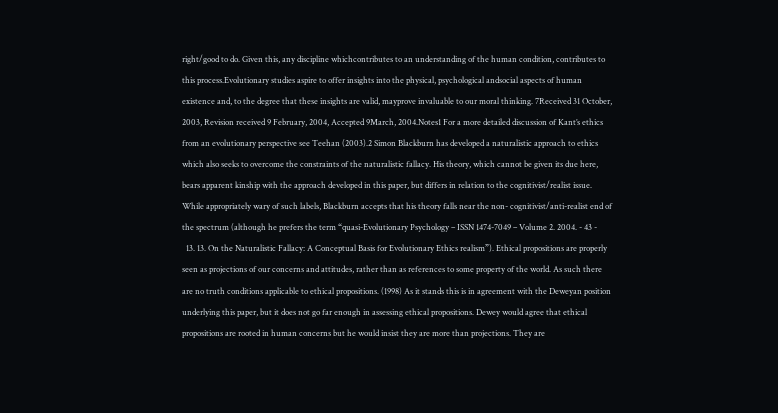right/good to do. Given this, any discipline whichcontributes to an understanding of the human condition, contributes to this process.Evolutionary studies aspire to offer insights into the physical, psychological andsocial aspects of human existence and, to the degree that these insights are valid, mayprove invaluable to our moral thinking. 7Received 31 October, 2003, Revision received 9 February, 2004, Accepted 9March, 2004.Notes1 For a more detailed discussion of Kant’s ethics from an evolutionary perspective see Teehan (2003).2 Simon Blackburn has developed a naturalistic approach to ethics which also seeks to overcome the constraints of the naturalistic fallacy. His theory, which cannot be given its due here, bears apparent kinship with the approach developed in this paper, but differs in relation to the cognitivist/realist issue. While appropriately wary of such labels, Blackburn accepts that his theory falls near the non- cognitivist/anti-realist end of the spectrum (although he prefers the term “quasi-Evolutionary Psychology – ISSN 1474-7049 – Volume 2. 2004. - 43 -
  13. 13. On the Naturalistic Fallacy: A Conceptual Basis for Evolutionary Ethics realism”). Ethical propositions are properly seen as projections of our concerns and attitudes, rather than as references to some property of the world. As such there are no truth conditions applicable to ethical propositions. (1998) As it stands this is in agreement with the Deweyan position underlying this paper, but it does not go far enough in assessing ethical propositions. Dewey would agree that ethical propositions are rooted in human concerns but he would insist they are more than projections. They are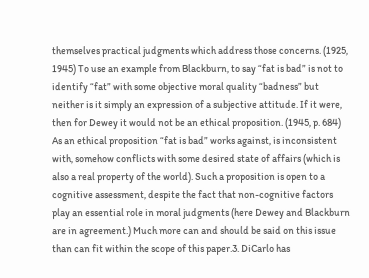themselves practical judgments which address those concerns. (1925, 1945) To use an example from Blackburn, to say “fat is bad” is not to identify “fat” with some objective moral quality “badness” but neither is it simply an expression of a subjective attitude. If it were, then for Dewey it would not be an ethical proposition. (1945, p. 684) As an ethical proposition “fat is bad” works against, is inconsistent with, somehow conflicts with some desired state of affairs (which is also a real property of the world). Such a proposition is open to a cognitive assessment, despite the fact that non-cognitive factors play an essential role in moral judgments (here Dewey and Blackburn are in agreement.) Much more can and should be said on this issue than can fit within the scope of this paper.3. DiCarlo has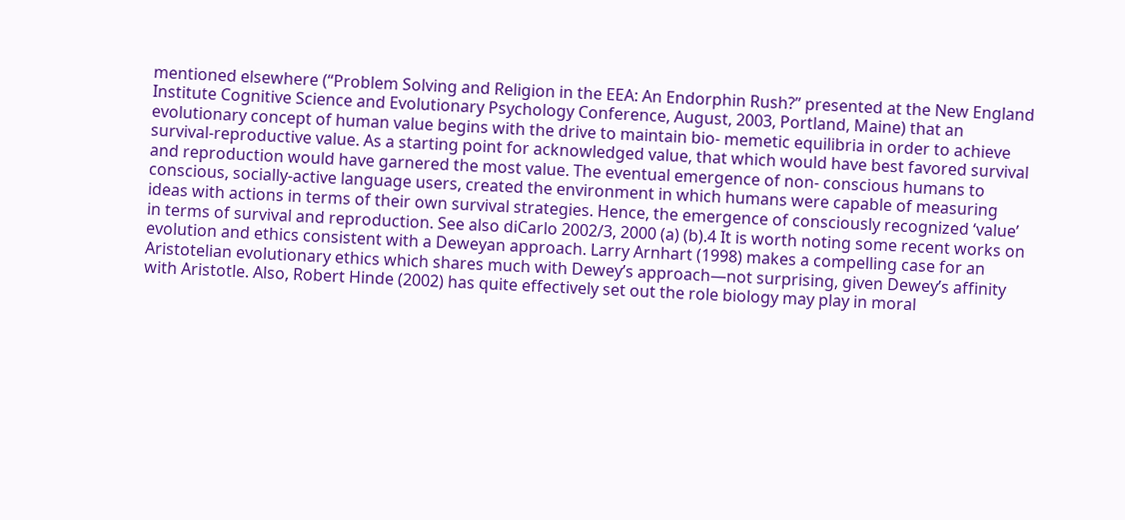mentioned elsewhere (“Problem Solving and Religion in the EEA: An Endorphin Rush?” presented at the New England Institute Cognitive Science and Evolutionary Psychology Conference, August, 2003, Portland, Maine) that an evolutionary concept of human value begins with the drive to maintain bio- memetic equilibria in order to achieve survival-reproductive value. As a starting point for acknowledged value, that which would have best favored survival and reproduction would have garnered the most value. The eventual emergence of non- conscious humans to conscious, socially-active language users, created the environment in which humans were capable of measuring ideas with actions in terms of their own survival strategies. Hence, the emergence of consciously recognized ‘value’ in terms of survival and reproduction. See also diCarlo 2002/3, 2000 (a) (b).4 It is worth noting some recent works on evolution and ethics consistent with a Deweyan approach. Larry Arnhart (1998) makes a compelling case for an Aristotelian evolutionary ethics which shares much with Dewey’s approach—not surprising, given Dewey’s affinity with Aristotle. Also, Robert Hinde (2002) has quite effectively set out the role biology may play in moral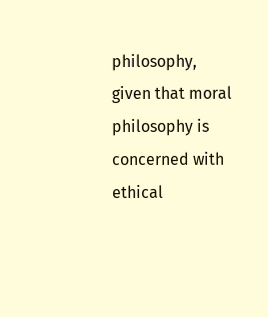philosophy, given that moral philosophy is concerned with ethical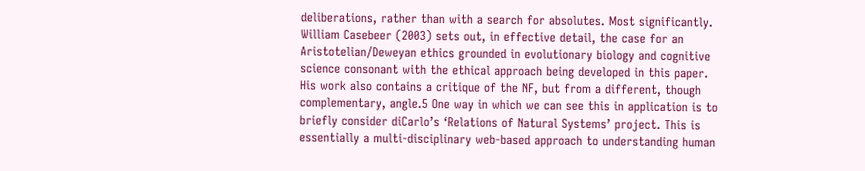deliberations, rather than with a search for absolutes. Most significantly. William Casebeer (2003) sets out, in effective detail, the case for an Aristotelian/Deweyan ethics grounded in evolutionary biology and cognitive science consonant with the ethical approach being developed in this paper. His work also contains a critique of the NF, but from a different, though complementary, angle.5 One way in which we can see this in application is to briefly consider diCarlo’s ‘Relations of Natural Systems’ project. This is essentially a multi-disciplinary web-based approach to understanding human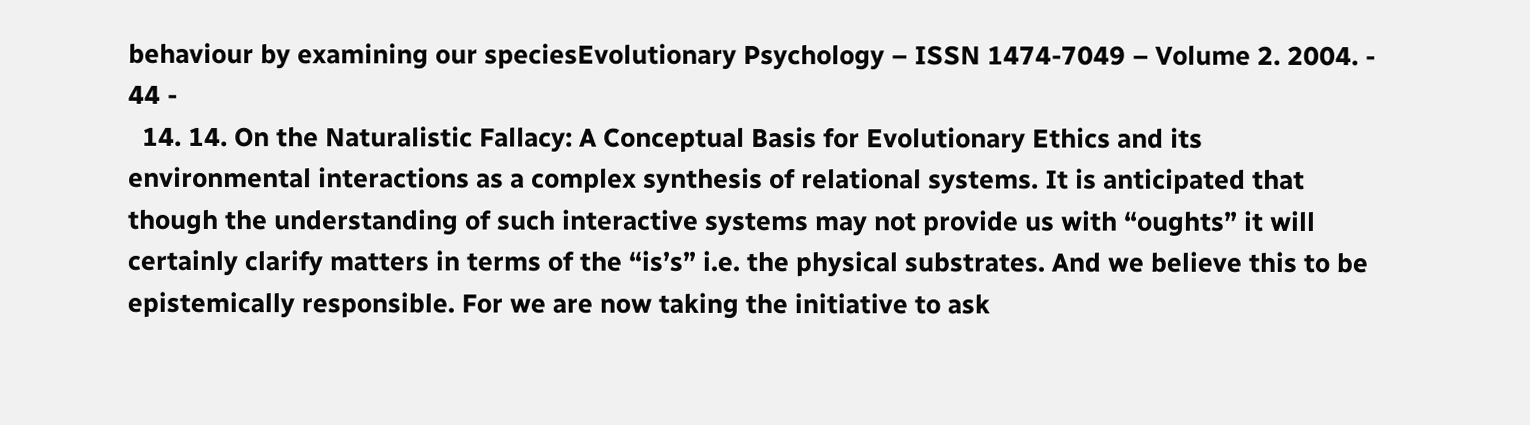behaviour by examining our speciesEvolutionary Psychology – ISSN 1474-7049 – Volume 2. 2004. - 44 -
  14. 14. On the Naturalistic Fallacy: A Conceptual Basis for Evolutionary Ethics and its environmental interactions as a complex synthesis of relational systems. It is anticipated that though the understanding of such interactive systems may not provide us with “oughts” it will certainly clarify matters in terms of the “is’s” i.e. the physical substrates. And we believe this to be epistemically responsible. For we are now taking the initiative to ask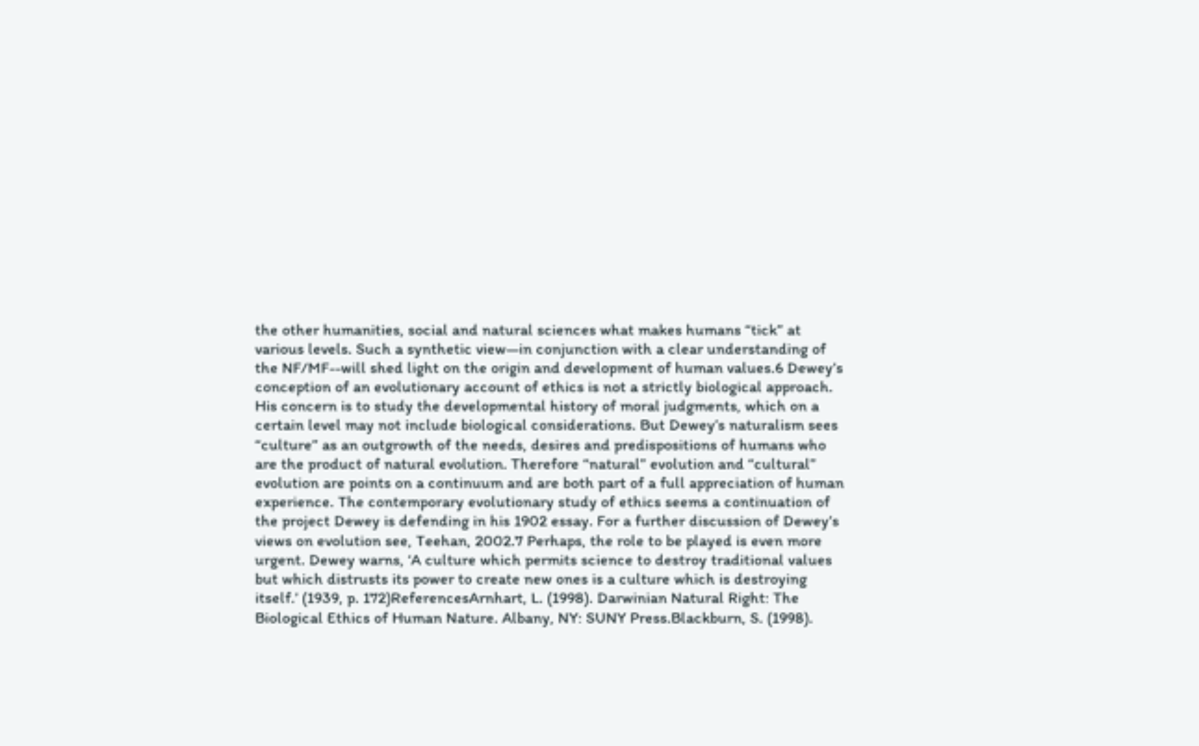the other humanities, social and natural sciences what makes humans “tick” at various levels. Such a synthetic view—in conjunction with a clear understanding of the NF/MF--will shed light on the origin and development of human values.6 Dewey’s conception of an evolutionary account of ethics is not a strictly biological approach. His concern is to study the developmental history of moral judgments, which on a certain level may not include biological considerations. But Dewey’s naturalism sees “culture” as an outgrowth of the needs, desires and predispositions of humans who are the product of natural evolution. Therefore “natural” evolution and “cultural” evolution are points on a continuum and are both part of a full appreciation of human experience. The contemporary evolutionary study of ethics seems a continuation of the project Dewey is defending in his 1902 essay. For a further discussion of Dewey’s views on evolution see, Teehan, 2002.7 Perhaps, the role to be played is even more urgent. Dewey warns, ‘A culture which permits science to destroy traditional values but which distrusts its power to create new ones is a culture which is destroying itself.’ (1939, p. 172)ReferencesArnhart, L. (1998). Darwinian Natural Right: The Biological Ethics of Human Nature. Albany, NY: SUNY Press.Blackburn, S. (1998).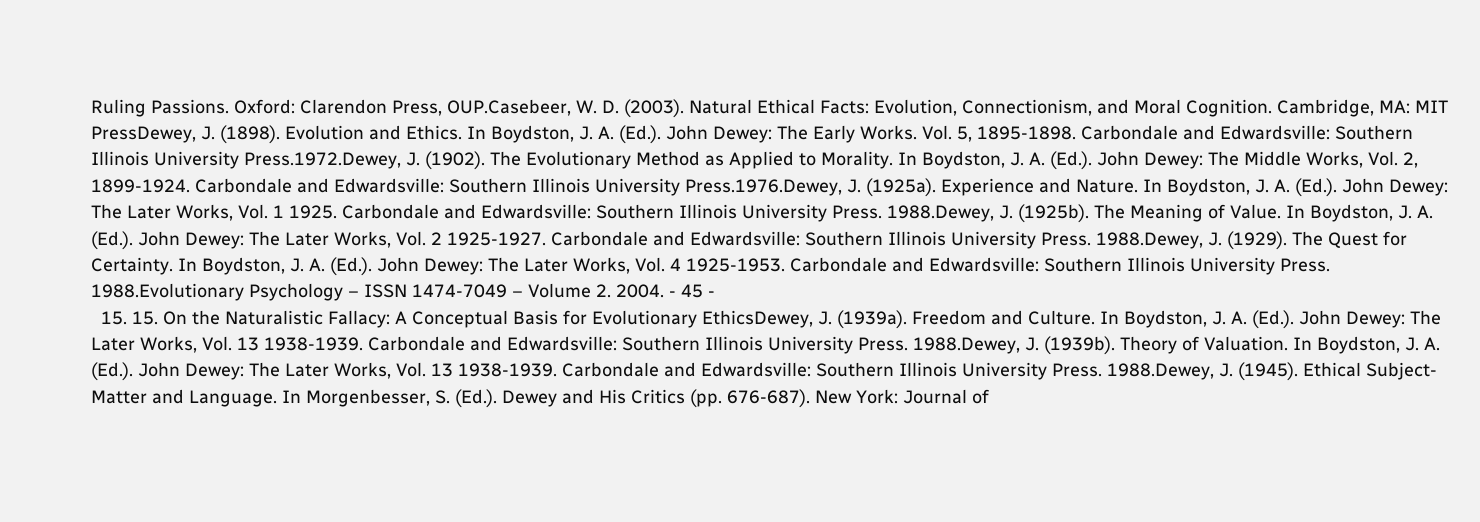Ruling Passions. Oxford: Clarendon Press, OUP.Casebeer, W. D. (2003). Natural Ethical Facts: Evolution, Connectionism, and Moral Cognition. Cambridge, MA: MIT PressDewey, J. (1898). Evolution and Ethics. In Boydston, J. A. (Ed.). John Dewey: The Early Works. Vol. 5, 1895-1898. Carbondale and Edwardsville: Southern Illinois University Press.1972.Dewey, J. (1902). The Evolutionary Method as Applied to Morality. In Boydston, J. A. (Ed.). John Dewey: The Middle Works, Vol. 2, 1899-1924. Carbondale and Edwardsville: Southern Illinois University Press.1976.Dewey, J. (1925a). Experience and Nature. In Boydston, J. A. (Ed.). John Dewey: The Later Works, Vol. 1 1925. Carbondale and Edwardsville: Southern Illinois University Press. 1988.Dewey, J. (1925b). The Meaning of Value. In Boydston, J. A. (Ed.). John Dewey: The Later Works, Vol. 2 1925-1927. Carbondale and Edwardsville: Southern Illinois University Press. 1988.Dewey, J. (1929). The Quest for Certainty. In Boydston, J. A. (Ed.). John Dewey: The Later Works, Vol. 4 1925-1953. Carbondale and Edwardsville: Southern Illinois University Press. 1988.Evolutionary Psychology – ISSN 1474-7049 – Volume 2. 2004. - 45 -
  15. 15. On the Naturalistic Fallacy: A Conceptual Basis for Evolutionary EthicsDewey, J. (1939a). Freedom and Culture. In Boydston, J. A. (Ed.). John Dewey: The Later Works, Vol. 13 1938-1939. Carbondale and Edwardsville: Southern Illinois University Press. 1988.Dewey, J. (1939b). Theory of Valuation. In Boydston, J. A. (Ed.). John Dewey: The Later Works, Vol. 13 1938-1939. Carbondale and Edwardsville: Southern Illinois University Press. 1988.Dewey, J. (1945). Ethical Subject-Matter and Language. In Morgenbesser, S. (Ed.). Dewey and His Critics (pp. 676-687). New York: Journal of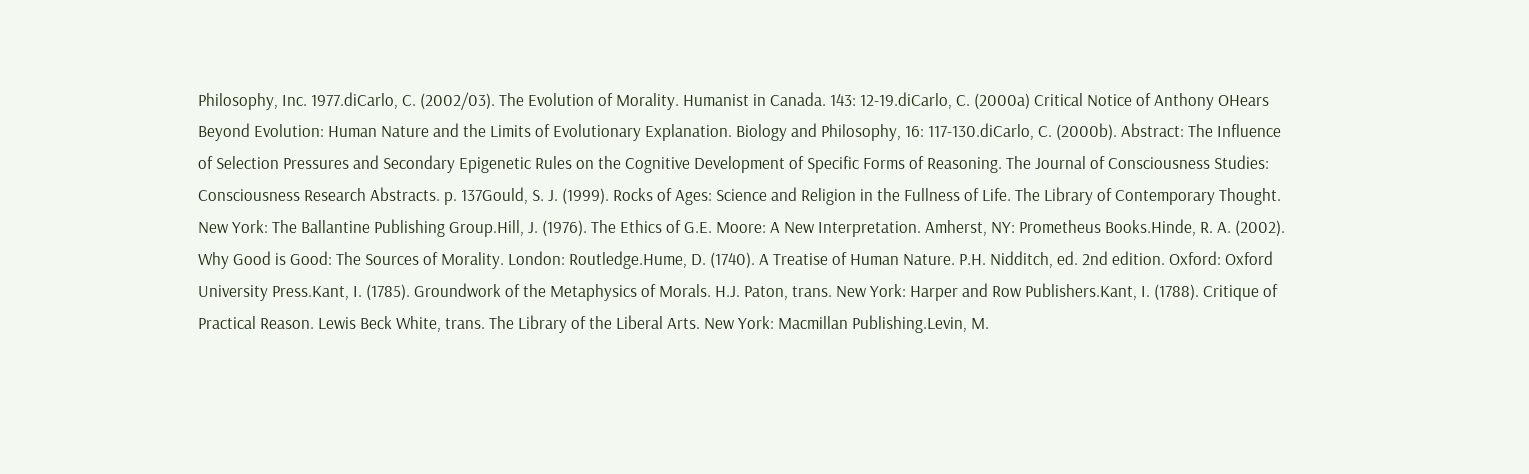Philosophy, Inc. 1977.diCarlo, C. (2002/03). The Evolution of Morality. Humanist in Canada. 143: 12-19.diCarlo, C. (2000a) Critical Notice of Anthony OHears Beyond Evolution: Human Nature and the Limits of Evolutionary Explanation. Biology and Philosophy, 16: 117-130.diCarlo, C. (2000b). Abstract: The Influence of Selection Pressures and Secondary Epigenetic Rules on the Cognitive Development of Specific Forms of Reasoning. The Journal of Consciousness Studies: Consciousness Research Abstracts. p. 137Gould, S. J. (1999). Rocks of Ages: Science and Religion in the Fullness of Life. The Library of Contemporary Thought. New York: The Ballantine Publishing Group.Hill, J. (1976). The Ethics of G.E. Moore: A New Interpretation. Amherst, NY: Prometheus Books.Hinde, R. A. (2002). Why Good is Good: The Sources of Morality. London: Routledge.Hume, D. (1740). A Treatise of Human Nature. P.H. Nidditch, ed. 2nd edition. Oxford: Oxford University Press.Kant, I. (1785). Groundwork of the Metaphysics of Morals. H.J. Paton, trans. New York: Harper and Row Publishers.Kant, I. (1788). Critique of Practical Reason. Lewis Beck White, trans. The Library of the Liberal Arts. New York: Macmillan Publishing.Levin, M.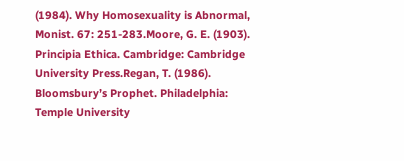(1984). Why Homosexuality is Abnormal, Monist. 67: 251-283.Moore, G. E. (1903). Principia Ethica. Cambridge: Cambridge University Press.Regan, T. (1986). Bloomsbury’s Prophet. Philadelphia: Temple University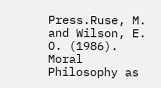Press.Ruse, M. and Wilson, E. O. (1986). Moral Philosophy as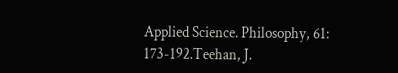Applied Science. Philosophy, 61: 173-192.Teehan, J.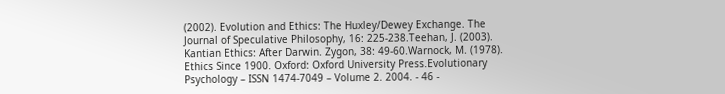(2002). Evolution and Ethics: The Huxley/Dewey Exchange. The Journal of Speculative Philosophy, 16: 225-238.Teehan, J. (2003). Kantian Ethics: After Darwin. Zygon, 38: 49-60.Warnock, M. (1978). Ethics Since 1900. Oxford: Oxford University Press.Evolutionary Psychology – ISSN 1474-7049 – Volume 2. 2004. - 46 -